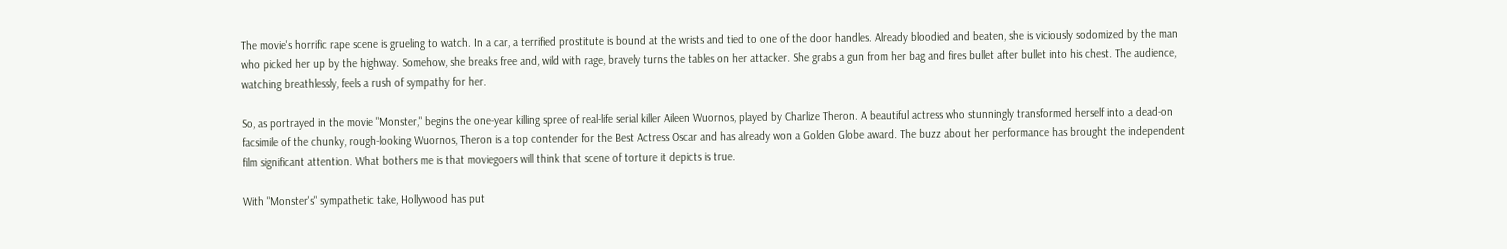The movie's horrific rape scene is grueling to watch. In a car, a terrified prostitute is bound at the wrists and tied to one of the door handles. Already bloodied and beaten, she is viciously sodomized by the man who picked her up by the highway. Somehow, she breaks free and, wild with rage, bravely turns the tables on her attacker. She grabs a gun from her bag and fires bullet after bullet into his chest. The audience, watching breathlessly, feels a rush of sympathy for her.

So, as portrayed in the movie "Monster," begins the one-year killing spree of real-life serial killer Aileen Wuornos, played by Charlize Theron. A beautiful actress who stunningly transformed herself into a dead-on facsimile of the chunky, rough-looking Wuornos, Theron is a top contender for the Best Actress Oscar and has already won a Golden Globe award. The buzz about her performance has brought the independent film significant attention. What bothers me is that moviegoers will think that scene of torture it depicts is true.

With "Monster's" sympathetic take, Hollywood has put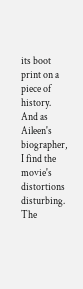its boot print on a piece of history. And as Aileen's biographer, I find the movie's distortions disturbing. The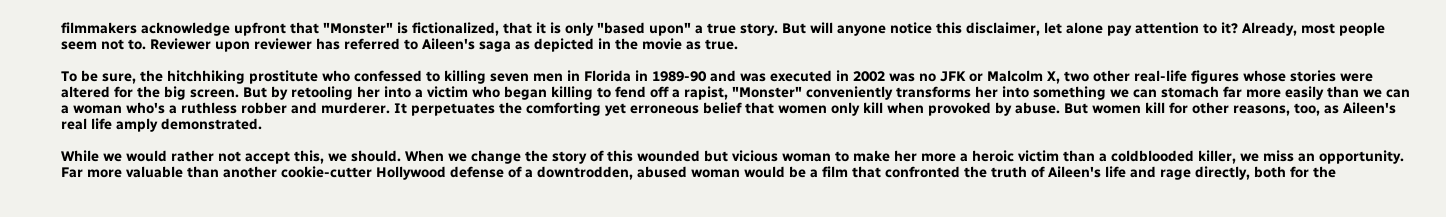filmmakers acknowledge upfront that "Monster" is fictionalized, that it is only "based upon" a true story. But will anyone notice this disclaimer, let alone pay attention to it? Already, most people seem not to. Reviewer upon reviewer has referred to Aileen's saga as depicted in the movie as true.

To be sure, the hitchhiking prostitute who confessed to killing seven men in Florida in 1989-90 and was executed in 2002 was no JFK or Malcolm X, two other real-life figures whose stories were altered for the big screen. But by retooling her into a victim who began killing to fend off a rapist, "Monster" conveniently transforms her into something we can stomach far more easily than we can a woman who's a ruthless robber and murderer. It perpetuates the comforting yet erroneous belief that women only kill when provoked by abuse. But women kill for other reasons, too, as Aileen's real life amply demonstrated.

While we would rather not accept this, we should. When we change the story of this wounded but vicious woman to make her more a heroic victim than a coldblooded killer, we miss an opportunity. Far more valuable than another cookie-cutter Hollywood defense of a downtrodden, abused woman would be a film that confronted the truth of Aileen's life and rage directly, both for the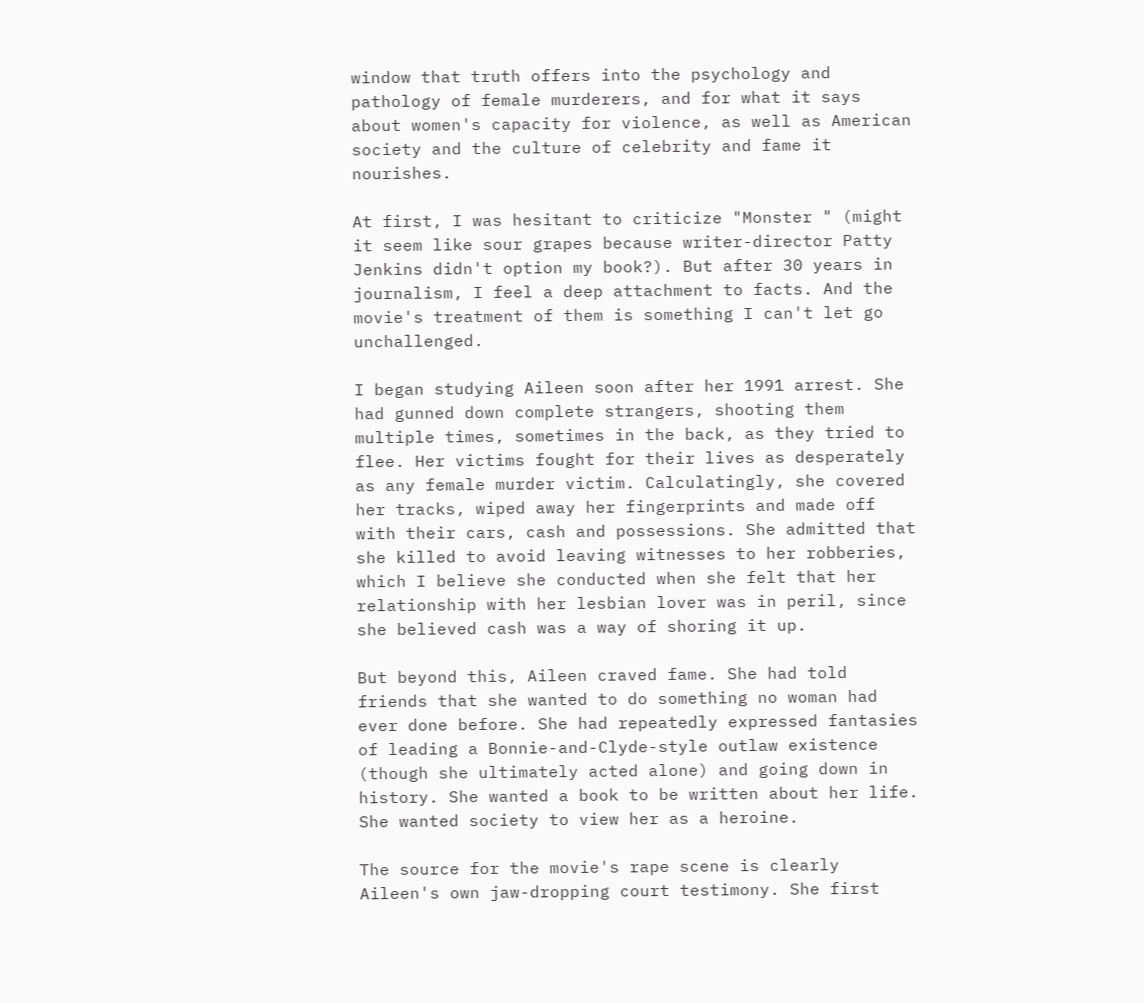window that truth offers into the psychology and pathology of female murderers, and for what it says about women's capacity for violence, as well as American society and the culture of celebrity and fame it nourishes.

At first, I was hesitant to criticize "Monster " (might it seem like sour grapes because writer-director Patty Jenkins didn't option my book?). But after 30 years in journalism, I feel a deep attachment to facts. And the movie's treatment of them is something I can't let go unchallenged.

I began studying Aileen soon after her 1991 arrest. She had gunned down complete strangers, shooting them multiple times, sometimes in the back, as they tried to flee. Her victims fought for their lives as desperately as any female murder victim. Calculatingly, she covered her tracks, wiped away her fingerprints and made off with their cars, cash and possessions. She admitted that she killed to avoid leaving witnesses to her robberies, which I believe she conducted when she felt that her relationship with her lesbian lover was in peril, since she believed cash was a way of shoring it up.

But beyond this, Aileen craved fame. She had told friends that she wanted to do something no woman had ever done before. She had repeatedly expressed fantasies of leading a Bonnie-and-Clyde-style outlaw existence (though she ultimately acted alone) and going down in history. She wanted a book to be written about her life. She wanted society to view her as a heroine.

The source for the movie's rape scene is clearly Aileen's own jaw-dropping court testimony. She first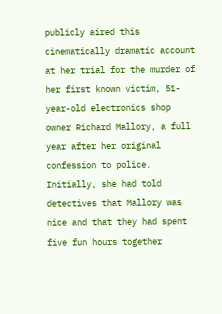publicly aired this cinematically dramatic account at her trial for the murder of her first known victim, 51-year-old electronics shop owner Richard Mallory, a full year after her original confession to police. Initially, she had told detectives that Mallory was nice and that they had spent five fun hours together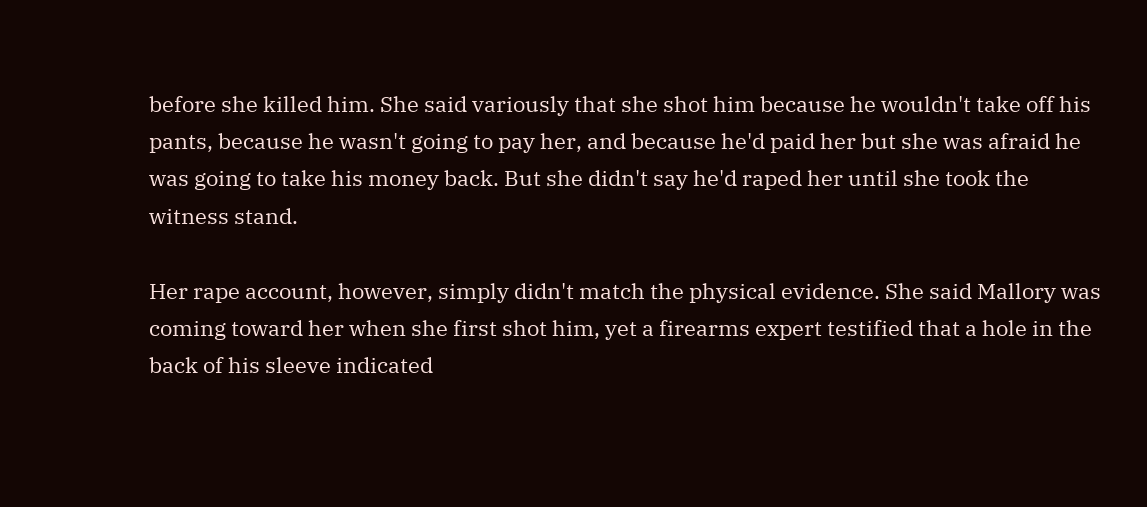before she killed him. She said variously that she shot him because he wouldn't take off his pants, because he wasn't going to pay her, and because he'd paid her but she was afraid he was going to take his money back. But she didn't say he'd raped her until she took the witness stand.

Her rape account, however, simply didn't match the physical evidence. She said Mallory was coming toward her when she first shot him, yet a firearms expert testified that a hole in the back of his sleeve indicated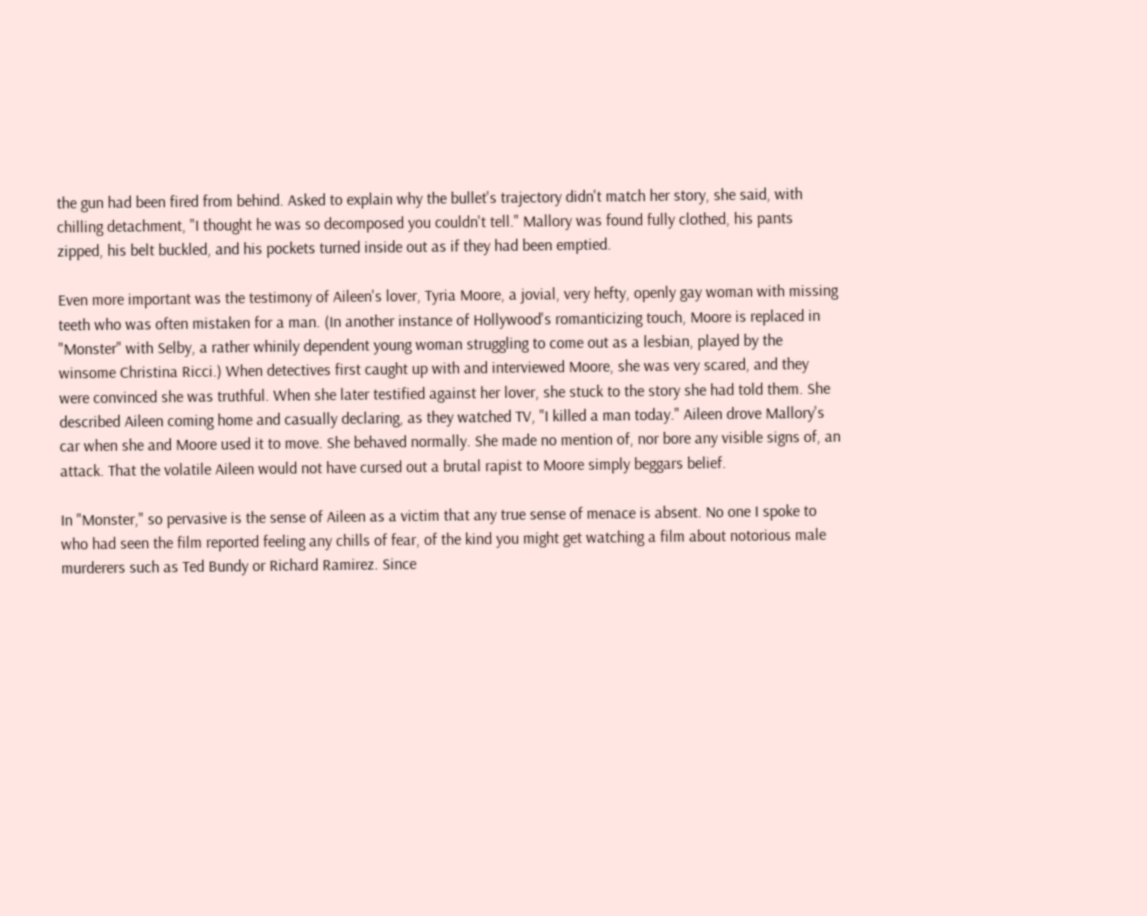the gun had been fired from behind. Asked to explain why the bullet's trajectory didn't match her story, she said, with chilling detachment, "I thought he was so decomposed you couldn't tell." Mallory was found fully clothed, his pants zipped, his belt buckled, and his pockets turned inside out as if they had been emptied.

Even more important was the testimony of Aileen's lover, Tyria Moore, a jovial, very hefty, openly gay woman with missing teeth who was often mistaken for a man. (In another instance of Hollywood's romanticizing touch, Moore is replaced in "Monster" with Selby, a rather whinily dependent young woman struggling to come out as a lesbian, played by the winsome Christina Ricci.) When detectives first caught up with and interviewed Moore, she was very scared, and they were convinced she was truthful. When she later testified against her lover, she stuck to the story she had told them. She described Aileen coming home and casually declaring, as they watched TV, "I killed a man today." Aileen drove Mallory's car when she and Moore used it to move. She behaved normally. She made no mention of, nor bore any visible signs of, an attack. That the volatile Aileen would not have cursed out a brutal rapist to Moore simply beggars belief.

In "Monster," so pervasive is the sense of Aileen as a victim that any true sense of menace is absent. No one I spoke to who had seen the film reported feeling any chills of fear, of the kind you might get watching a film about notorious male murderers such as Ted Bundy or Richard Ramirez. Since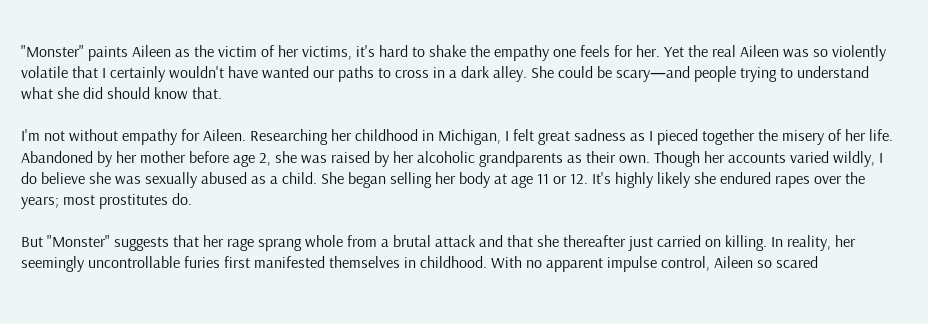"Monster" paints Aileen as the victim of her victims, it's hard to shake the empathy one feels for her. Yet the real Aileen was so violently volatile that I certainly wouldn't have wanted our paths to cross in a dark alley. She could be scary—and people trying to understand what she did should know that.

I'm not without empathy for Aileen. Researching her childhood in Michigan, I felt great sadness as I pieced together the misery of her life. Abandoned by her mother before age 2, she was raised by her alcoholic grandparents as their own. Though her accounts varied wildly, I do believe she was sexually abused as a child. She began selling her body at age 11 or 12. It's highly likely she endured rapes over the years; most prostitutes do.

But "Monster" suggests that her rage sprang whole from a brutal attack and that she thereafter just carried on killing. In reality, her seemingly uncontrollable furies first manifested themselves in childhood. With no apparent impulse control, Aileen so scared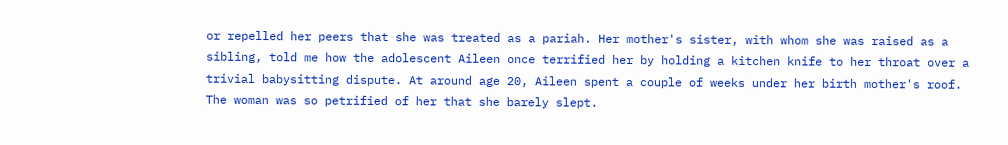or repelled her peers that she was treated as a pariah. Her mother's sister, with whom she was raised as a sibling, told me how the adolescent Aileen once terrified her by holding a kitchen knife to her throat over a trivial babysitting dispute. At around age 20, Aileen spent a couple of weeks under her birth mother's roof. The woman was so petrified of her that she barely slept.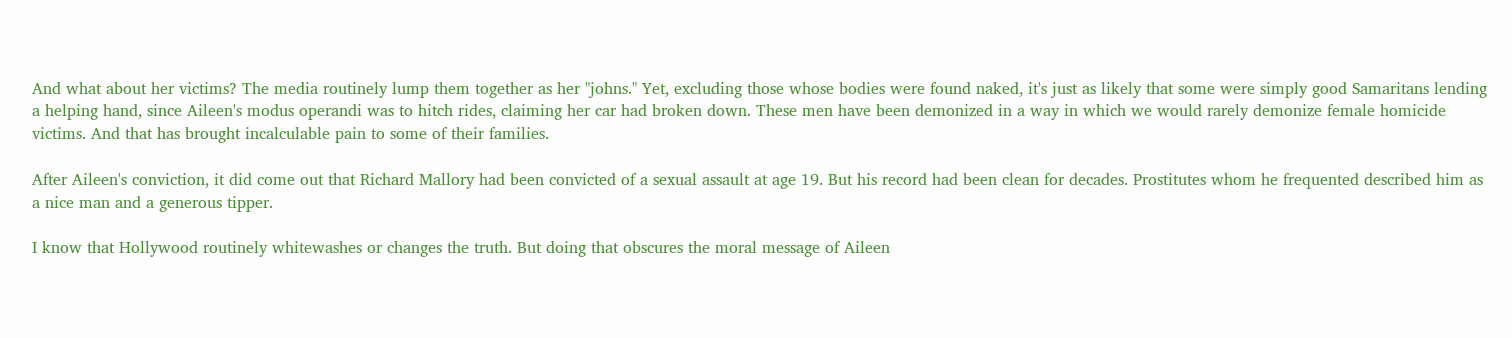And what about her victims? The media routinely lump them together as her "johns." Yet, excluding those whose bodies were found naked, it's just as likely that some were simply good Samaritans lending a helping hand, since Aileen's modus operandi was to hitch rides, claiming her car had broken down. These men have been demonized in a way in which we would rarely demonize female homicide victims. And that has brought incalculable pain to some of their families.

After Aileen's conviction, it did come out that Richard Mallory had been convicted of a sexual assault at age 19. But his record had been clean for decades. Prostitutes whom he frequented described him as a nice man and a generous tipper.

I know that Hollywood routinely whitewashes or changes the truth. But doing that obscures the moral message of Aileen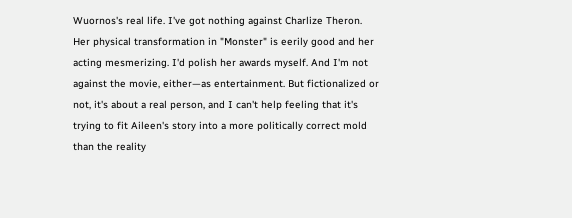Wuornos's real life. I've got nothing against Charlize Theron. Her physical transformation in "Monster" is eerily good and her acting mesmerizing. I'd polish her awards myself. And I'm not against the movie, either—as entertainment. But fictionalized or not, it's about a real person, and I can't help feeling that it's trying to fit Aileen's story into a more politically correct mold than the reality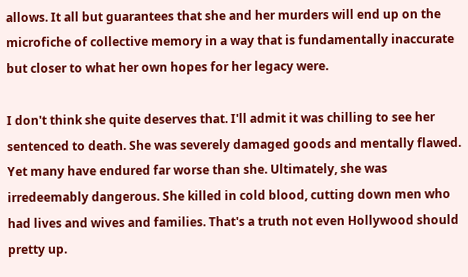allows. It all but guarantees that she and her murders will end up on the microfiche of collective memory in a way that is fundamentally inaccurate but closer to what her own hopes for her legacy were.

I don't think she quite deserves that. I'll admit it was chilling to see her sentenced to death. She was severely damaged goods and mentally flawed. Yet many have endured far worse than she. Ultimately, she was irredeemably dangerous. She killed in cold blood, cutting down men who had lives and wives and families. That's a truth not even Hollywood should pretty up.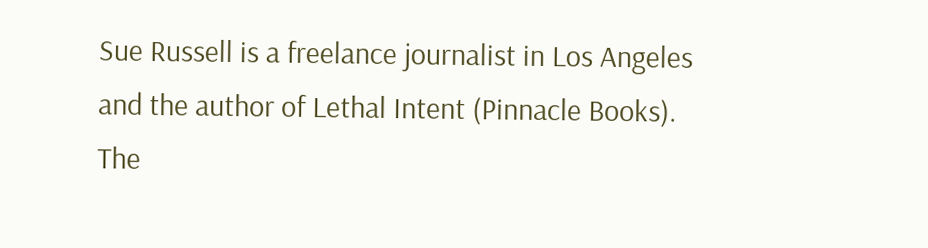Sue Russell is a freelance journalist in Los Angeles and the author of Lethal Intent (Pinnacle Books).
The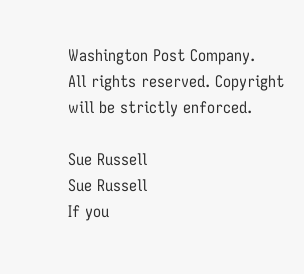Washington Post Company.
All rights reserved. Copyright will be strictly enforced.

Sue Russell
Sue Russell
If you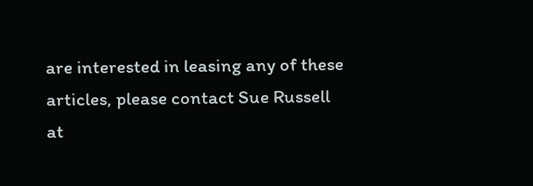are interested in leasing any of these articles, please contact Sue Russell at